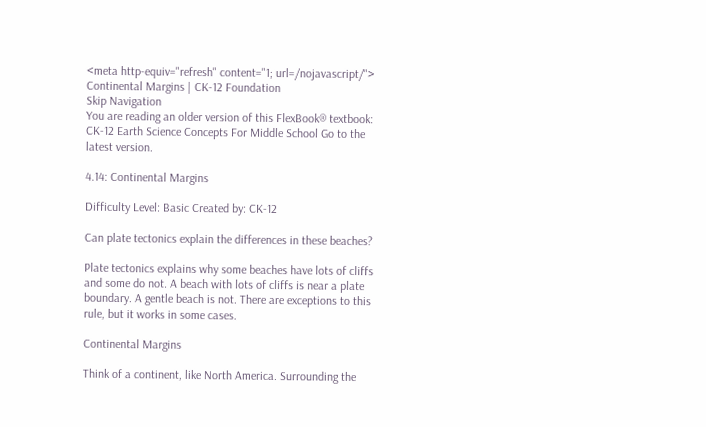<meta http-equiv="refresh" content="1; url=/nojavascript/"> Continental Margins | CK-12 Foundation
Skip Navigation
You are reading an older version of this FlexBook® textbook: CK-12 Earth Science Concepts For Middle School Go to the latest version.

4.14: Continental Margins

Difficulty Level: Basic Created by: CK-12

Can plate tectonics explain the differences in these beaches?

Plate tectonics explains why some beaches have lots of cliffs and some do not. A beach with lots of cliffs is near a plate boundary. A gentle beach is not. There are exceptions to this rule, but it works in some cases.

Continental Margins

Think of a continent, like North America. Surrounding the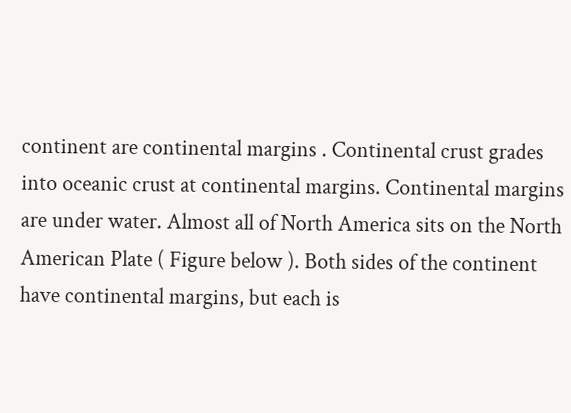continent are continental margins . Continental crust grades into oceanic crust at continental margins. Continental margins are under water. Almost all of North America sits on the North American Plate ( Figure below ). Both sides of the continent have continental margins, but each is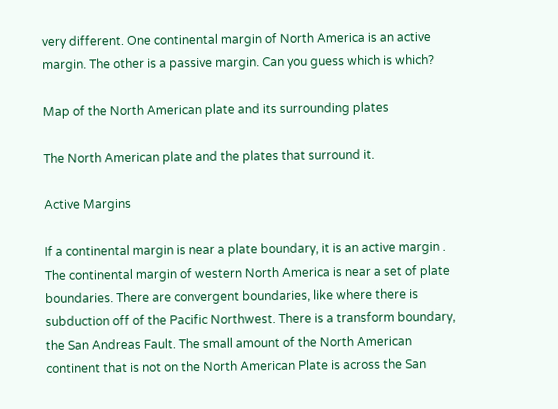very different. One continental margin of North America is an active margin. The other is a passive margin. Can you guess which is which?

Map of the North American plate and its surrounding plates

The North American plate and the plates that surround it.

Active Margins

If a continental margin is near a plate boundary, it is an active margin . The continental margin of western North America is near a set of plate boundaries. There are convergent boundaries, like where there is subduction off of the Pacific Northwest. There is a transform boundary, the San Andreas Fault. The small amount of the North American continent that is not on the North American Plate is across the San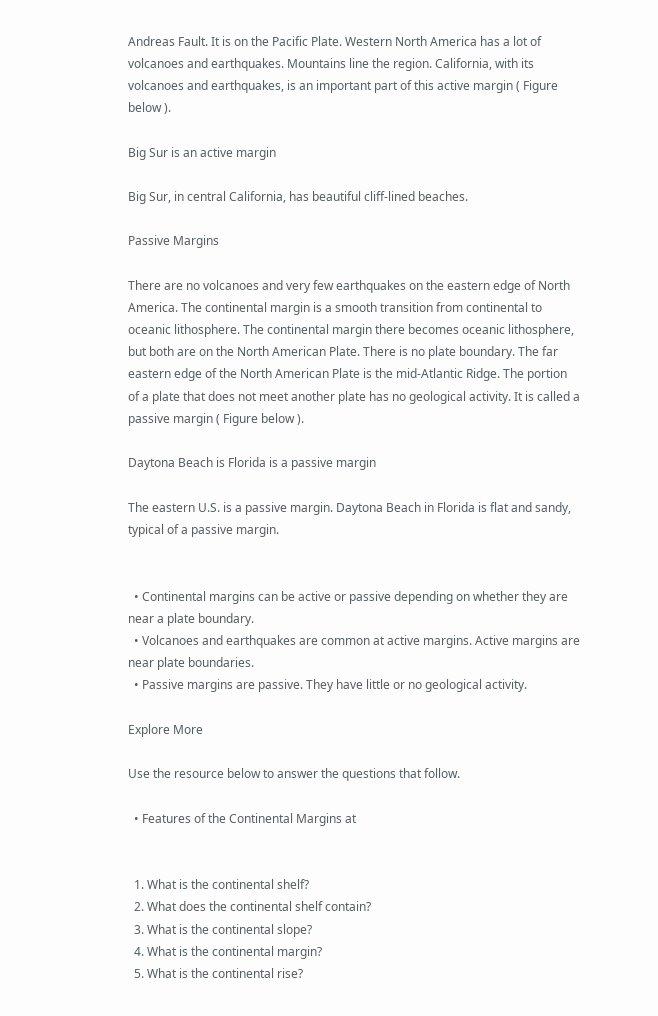Andreas Fault. It is on the Pacific Plate. Western North America has a lot of volcanoes and earthquakes. Mountains line the region. California, with its volcanoes and earthquakes, is an important part of this active margin ( Figure below ).

Big Sur is an active margin

Big Sur, in central California, has beautiful cliff-lined beaches.

Passive Margins

There are no volcanoes and very few earthquakes on the eastern edge of North America. The continental margin is a smooth transition from continental to oceanic lithosphere. The continental margin there becomes oceanic lithosphere, but both are on the North American Plate. There is no plate boundary. The far eastern edge of the North American Plate is the mid-Atlantic Ridge. The portion of a plate that does not meet another plate has no geological activity. It is called a passive margin ( Figure below ).

Daytona Beach is Florida is a passive margin

The eastern U.S. is a passive margin. Daytona Beach in Florida is flat and sandy, typical of a passive margin.


  • Continental margins can be active or passive depending on whether they are near a plate boundary.
  • Volcanoes and earthquakes are common at active margins. Active margins are near plate boundaries.
  • Passive margins are passive. They have little or no geological activity.

Explore More

Use the resource below to answer the questions that follow.

  • Features of the Continental Margins at


  1. What is the continental shelf?
  2. What does the continental shelf contain?
  3. What is the continental slope?
  4. What is the continental margin?
  5. What is the continental rise?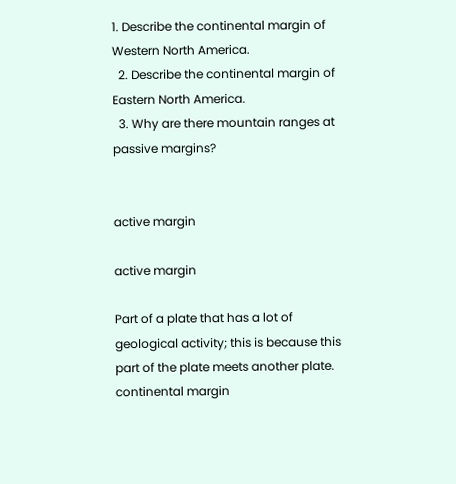1. Describe the continental margin of Western North America.
  2. Describe the continental margin of Eastern North America.
  3. Why are there mountain ranges at passive margins?


active margin

active margin

Part of a plate that has a lot of geological activity; this is because this part of the plate meets another plate.
continental margin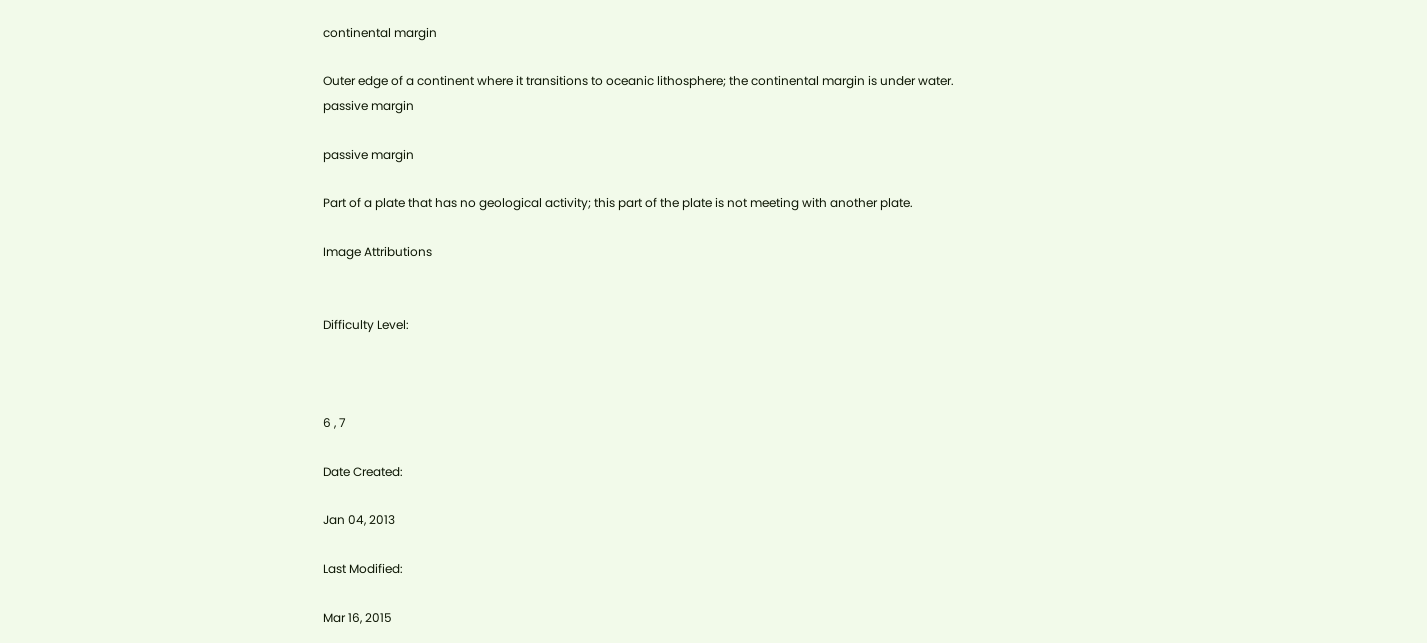continental margin

Outer edge of a continent where it transitions to oceanic lithosphere; the continental margin is under water.
passive margin

passive margin

Part of a plate that has no geological activity; this part of the plate is not meeting with another plate.

Image Attributions


Difficulty Level:



6 , 7

Date Created:

Jan 04, 2013

Last Modified:

Mar 16, 2015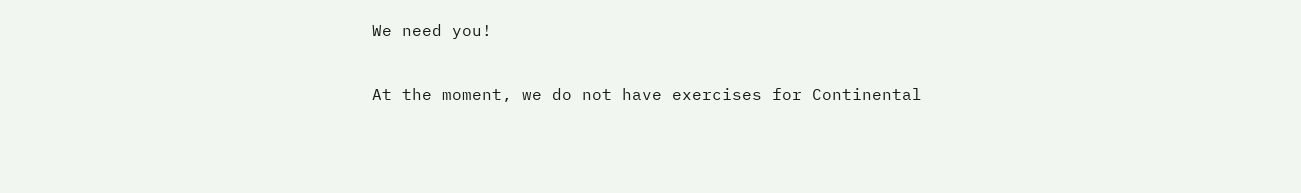We need you!

At the moment, we do not have exercises for Continental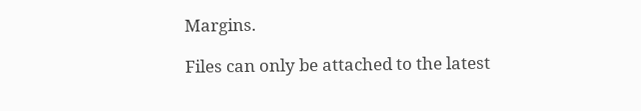Margins.

Files can only be attached to the latest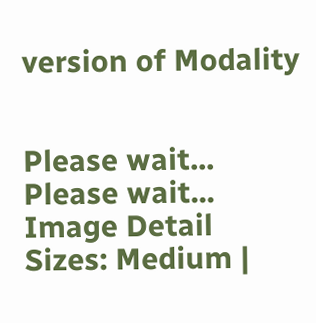version of Modality


Please wait...
Please wait...
Image Detail
Sizes: Medium |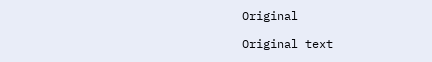Original

Original text